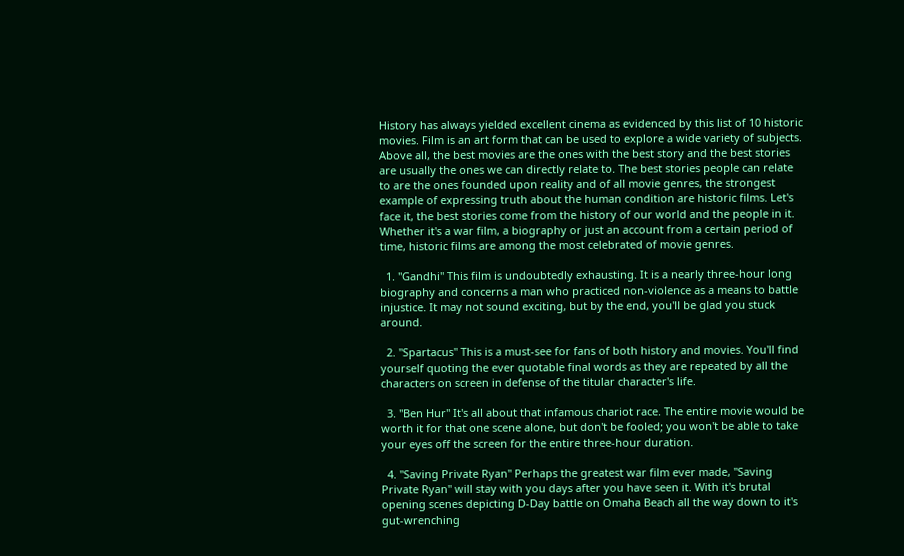History has always yielded excellent cinema as evidenced by this list of 10 historic movies. Film is an art form that can be used to explore a wide variety of subjects. Above all, the best movies are the ones with the best story and the best stories are usually the ones we can directly relate to. The best stories people can relate to are the ones founded upon reality and of all movie genres, the strongest example of expressing truth about the human condition are historic films. Let's face it, the best stories come from the history of our world and the people in it. Whether it's a war film, a biography or just an account from a certain period of time, historic films are among the most celebrated of movie genres.

  1. "Gandhi" This film is undoubtedly exhausting. It is a nearly three-hour long biography and concerns a man who practiced non-violence as a means to battle injustice. It may not sound exciting, but by the end, you'll be glad you stuck around.

  2. "Spartacus" This is a must-see for fans of both history and movies. You'll find yourself quoting the ever quotable final words as they are repeated by all the characters on screen in defense of the titular character's life.

  3. "Ben Hur" It's all about that infamous chariot race. The entire movie would be worth it for that one scene alone, but don't be fooled; you won't be able to take your eyes off the screen for the entire three-hour duration.

  4. "Saving Private Ryan" Perhaps the greatest war film ever made, "Saving Private Ryan" will stay with you days after you have seen it. With it's brutal opening scenes depicting D-Day battle on Omaha Beach all the way down to it's gut-wrenching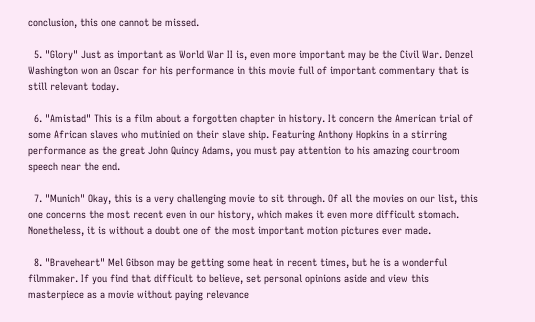conclusion, this one cannot be missed.

  5. "Glory" Just as important as World War II is, even more important may be the Civil War. Denzel Washington won an Oscar for his performance in this movie full of important commentary that is still relevant today.

  6. "Amistad" This is a film about a forgotten chapter in history. It concern the American trial of some African slaves who mutinied on their slave ship. Featuring Anthony Hopkins in a stirring performance as the great John Quincy Adams, you must pay attention to his amazing courtroom speech near the end.

  7. "Munich" Okay, this is a very challenging movie to sit through. Of all the movies on our list, this one concerns the most recent even in our history, which makes it even more difficult stomach. Nonetheless, it is without a doubt one of the most important motion pictures ever made.

  8. "Braveheart" Mel Gibson may be getting some heat in recent times, but he is a wonderful filmmaker. If you find that difficult to believe, set personal opinions aside and view this masterpiece as a movie without paying relevance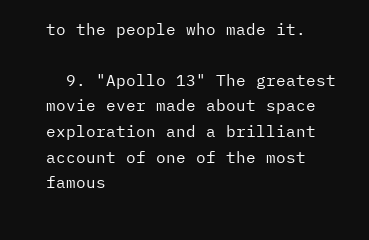to the people who made it.

  9. "Apollo 13" The greatest movie ever made about space exploration and a brilliant account of one of the most famous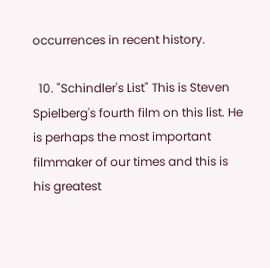occurrences in recent history.

  10. "Schindler's List" This is Steven Spielberg's fourth film on this list. He is perhaps the most important filmmaker of our times and this is his greatest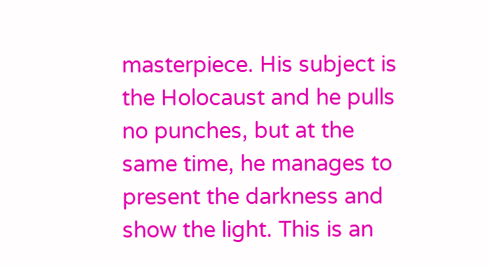masterpiece. His subject is the Holocaust and he pulls no punches, but at the same time, he manages to present the darkness and show the light. This is an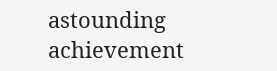astounding achievement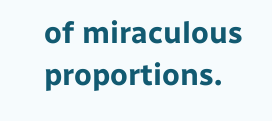of miraculous proportions.